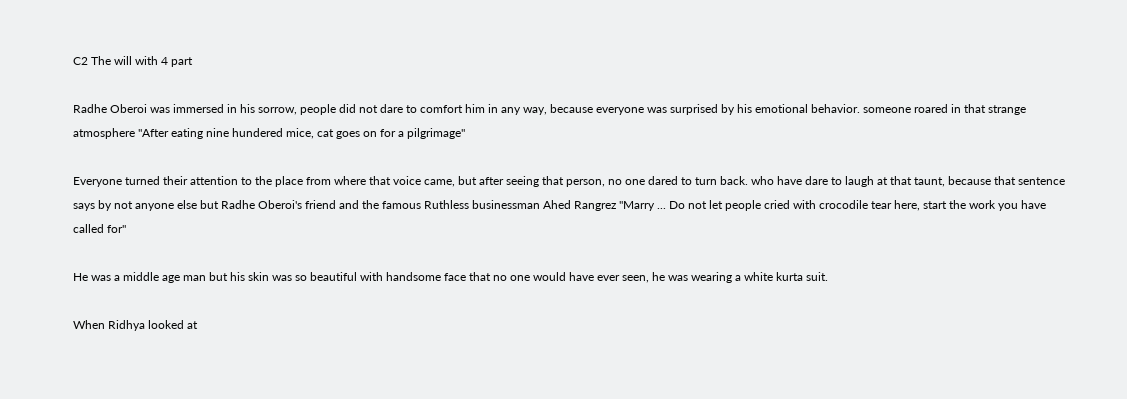C2 The will with 4 part

Radhe Oberoi was immersed in his sorrow, people did not dare to comfort him in any way, because everyone was surprised by his emotional behavior. someone roared in that strange atmosphere "After eating nine hundered mice, cat goes on for a pilgrimage"

Everyone turned their attention to the place from where that voice came, but after seeing that person, no one dared to turn back. who have dare to laugh at that taunt, because that sentence says by not anyone else but Radhe Oberoi's friend and the famous Ruthless businessman Ahed Rangrez "Marry ... Do not let people cried with crocodile tear here, start the work you have called for"

He was a middle age man but his skin was so beautiful with handsome face that no one would have ever seen, he was wearing a white kurta suit.

When Ridhya looked at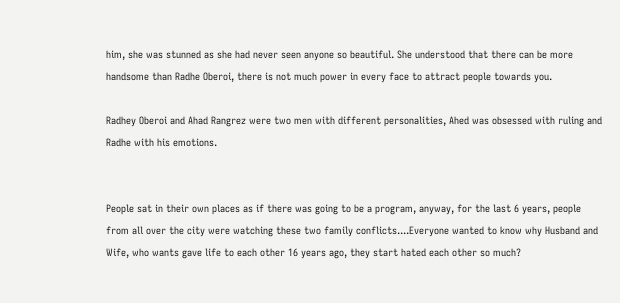him, she was stunned as she had never seen anyone so beautiful. She understood that there can be more handsome than Radhe Oberoi, there is not much power in every face to attract people towards you.

Radhey Oberoi and Ahad Rangrez were two men with different personalities, Ahed was obsessed with ruling and Radhe with his emotions.


People sat in their own places as if there was going to be a program, anyway, for the last 6 years, people from all over the city were watching these two family conflicts....Everyone wanted to know why Husband and Wife, who wants gave life to each other 16 years ago, they start hated each other so much?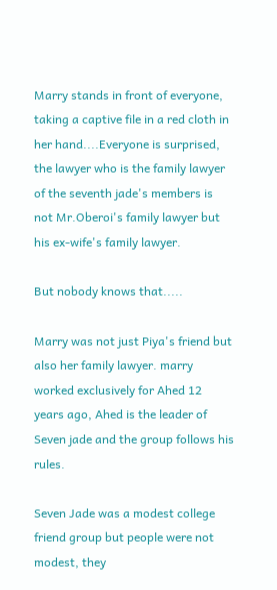Marry stands in front of everyone, taking a captive file in a red cloth in her hand....Everyone is surprised, the lawyer who is the family lawyer of the seventh jade's members is not Mr.Oberoi's family lawyer but his ex-wife's family lawyer.

But nobody knows that.....

Marry was not just Piya's friend but also her family lawyer. marry worked exclusively for Ahed 12 years ago, Ahed is the leader of Seven jade and the group follows his rules.

Seven Jade was a modest college friend group but people were not modest, they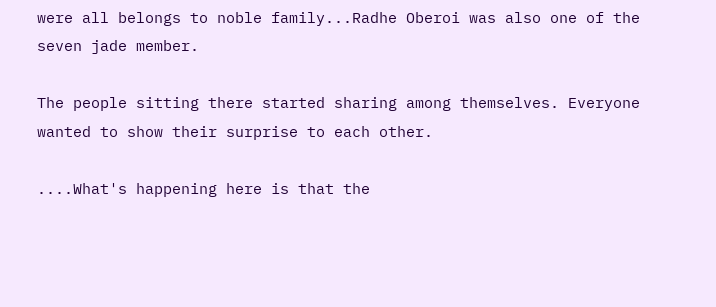were all belongs to noble family...Radhe Oberoi was also one of the seven jade member.

The people sitting there started sharing among themselves. Everyone wanted to show their surprise to each other.

....What's happening here is that the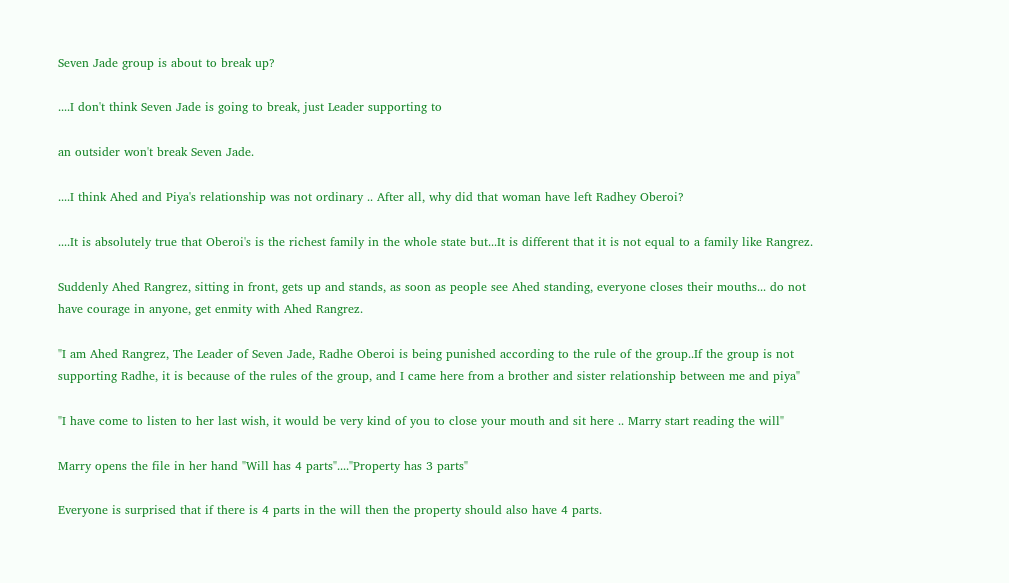Seven Jade group is about to break up?

....I don't think Seven Jade is going to break, just Leader supporting to

an outsider won't break Seven Jade.

....I think Ahed and Piya's relationship was not ordinary .. After all, why did that woman have left Radhey Oberoi?

....It is absolutely true that Oberoi's is the richest family in the whole state but...It is different that it is not equal to a family like Rangrez.

Suddenly Ahed Rangrez, sitting in front, gets up and stands, as soon as people see Ahed standing, everyone closes their mouths... do not have courage in anyone, get enmity with Ahed Rangrez.

"I am Ahed Rangrez, The Leader of Seven Jade, Radhe Oberoi is being punished according to the rule of the group..If the group is not supporting Radhe, it is because of the rules of the group, and I came here from a brother and sister relationship between me and piya"

"I have come to listen to her last wish, it would be very kind of you to close your mouth and sit here .. Marry start reading the will"

Marry opens the file in her hand "Will has 4 parts"...."Property has 3 parts"

Everyone is surprised that if there is 4 parts in the will then the property should also have 4 parts.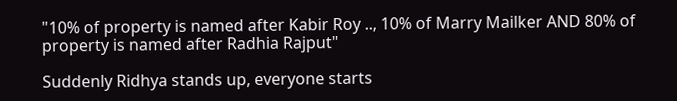"10% of property is named after Kabir Roy .., 10% of Marry Mailker AND 80% of property is named after Radhia Rajput"

Suddenly Ridhya stands up, everyone starts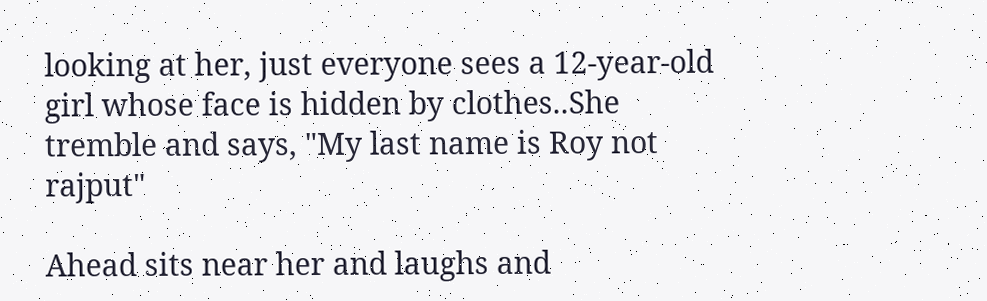looking at her, just everyone sees a 12-year-old girl whose face is hidden by clothes..She tremble and says, "My last name is Roy not rajput"

Ahead sits near her and laughs and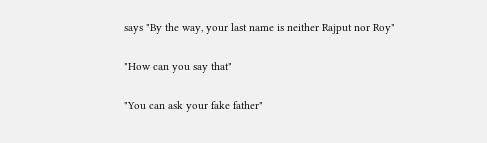says "By the way, your last name is neither Rajput nor Roy"

"How can you say that"

"You can ask your fake father"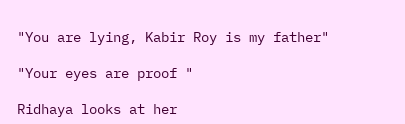"You are lying, Kabir Roy is my father"

"Your eyes are proof "

Ridhaya looks at her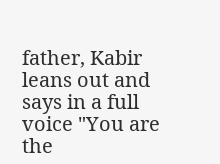father, Kabir leans out and says in a full voice "You are the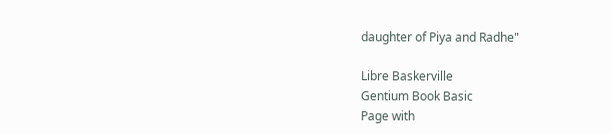daughter of Piya and Radhe"

Libre Baskerville
Gentium Book Basic
Page with